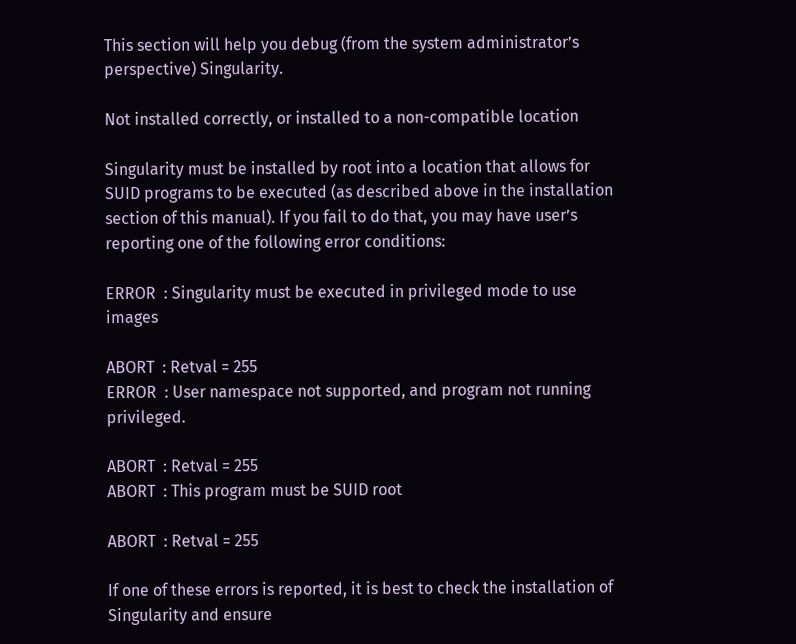This section will help you debug (from the system administrator’s perspective) Singularity.

Not installed correctly, or installed to a non-compatible location

Singularity must be installed by root into a location that allows for SUID programs to be executed (as described above in the installation section of this manual). If you fail to do that, you may have user’s reporting one of the following error conditions:

ERROR  : Singularity must be executed in privileged mode to use images

ABORT  : Retval = 255
ERROR  : User namespace not supported, and program not running privileged.

ABORT  : Retval = 255
ABORT  : This program must be SUID root

ABORT  : Retval = 255

If one of these errors is reported, it is best to check the installation of Singularity and ensure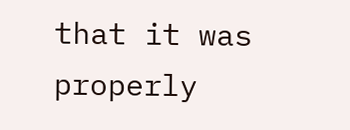that it was properly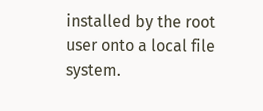installed by the root user onto a local file system.